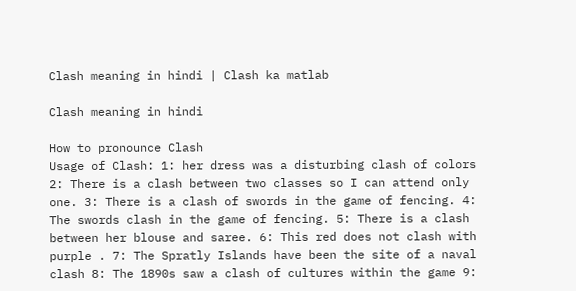Clash meaning in hindi | Clash ka matlab

Clash meaning in hindi

How to pronounce Clash
Usage of Clash: 1: her dress was a disturbing clash of colors 2: There is a clash between two classes so I can attend only one. 3: There is a clash of swords in the game of fencing. 4: The swords clash in the game of fencing. 5: There is a clash between her blouse and saree. 6: This red does not clash with purple . 7: The Spratly Islands have been the site of a naval clash 8: The 1890s saw a clash of cultures within the game 9: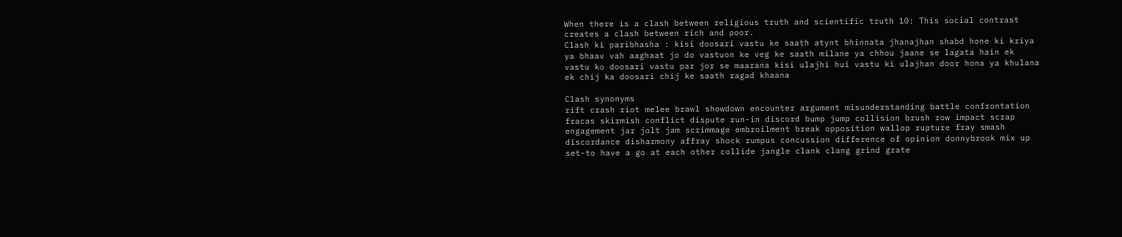When there is a clash between religious truth and scientific truth 10: This social contrast creates a clash between rich and poor.
Clash ki paribhasha : kisi doosari vastu ke saath atynt bhinnata jhanajhan shabd hone ki kriya ya bhaav vah aaghaat jo do vastuon ke veg ke saath milane ya chhou jaane se lagata hain ek vastu ko doosari vastu par jor se maarana kisi ulajhi hui vastu ki ulajhan door hona ya khulana ek chij ka doosari chij ke saath ragad khaana

Clash synonyms
rift crash riot melee brawl showdown encounter argument misunderstanding battle confrontation fracas skirmish conflict dispute run-in discord bump jump collision brush row impact scrap engagement jar jolt jam scrimmage embroilment break opposition wallop rupture fray smash discordance disharmony affray shock rumpus concussion difference of opinion donnybrook mix up set-to have a go at each other collide jangle clank clang grind grate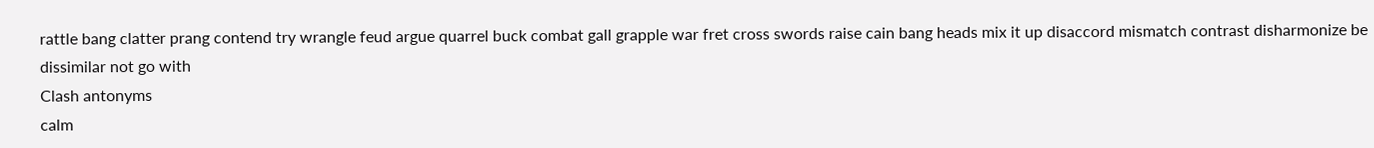rattle bang clatter prang contend try wrangle feud argue quarrel buck combat gall grapple war fret cross swords raise cain bang heads mix it up disaccord mismatch contrast disharmonize be dissimilar not go with
Clash antonyms
calm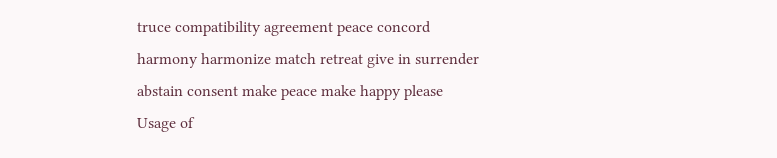truce compatibility agreement peace concord harmony harmonize match retreat give in surrender abstain consent make peace make happy please
Usage of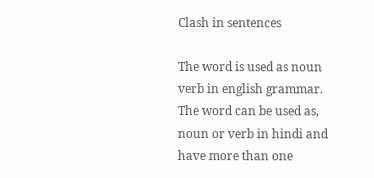Clash in sentences

The word is used as noun verb in english grammar. The word can be used as, noun or verb in hindi and have more than one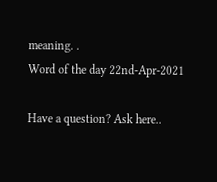meaning. .
Word of the day 22nd-Apr-2021

Have a question? Ask here..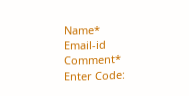Name*     Email-id    Comment* Enter Code: